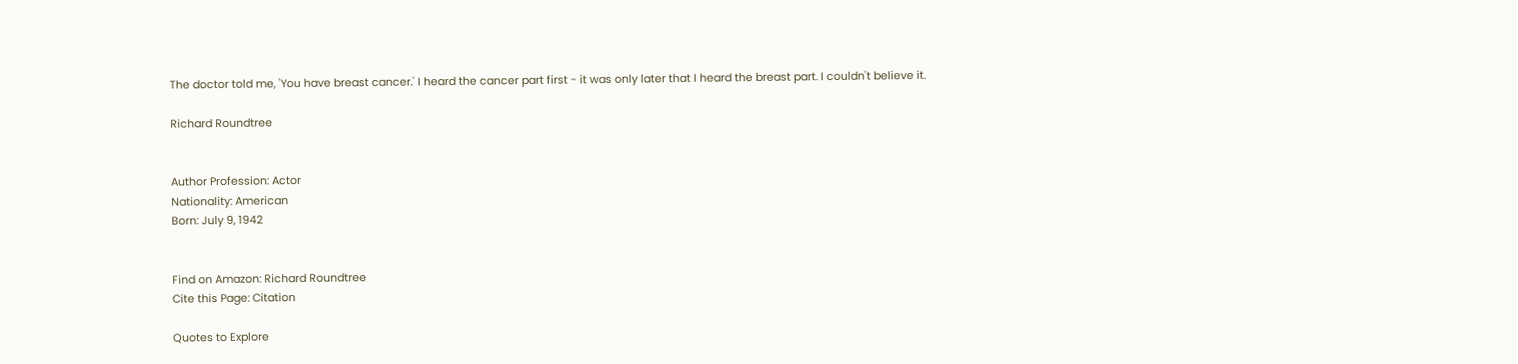The doctor told me, 'You have breast cancer.' I heard the cancer part first - it was only later that I heard the breast part. I couldn't believe it.

Richard Roundtree


Author Profession: Actor
Nationality: American
Born: July 9, 1942


Find on Amazon: Richard Roundtree
Cite this Page: Citation

Quotes to Explore